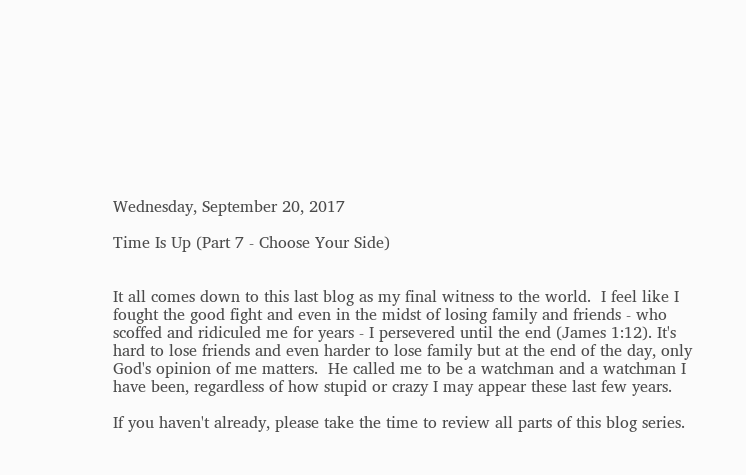Wednesday, September 20, 2017

Time Is Up (Part 7 - Choose Your Side)


It all comes down to this last blog as my final witness to the world.  I feel like I fought the good fight and even in the midst of losing family and friends - who scoffed and ridiculed me for years - I persevered until the end (James 1:12). It's hard to lose friends and even harder to lose family but at the end of the day, only God's opinion of me matters.  He called me to be a watchman and a watchman I have been, regardless of how stupid or crazy I may appear these last few years.

If you haven't already, please take the time to review all parts of this blog series.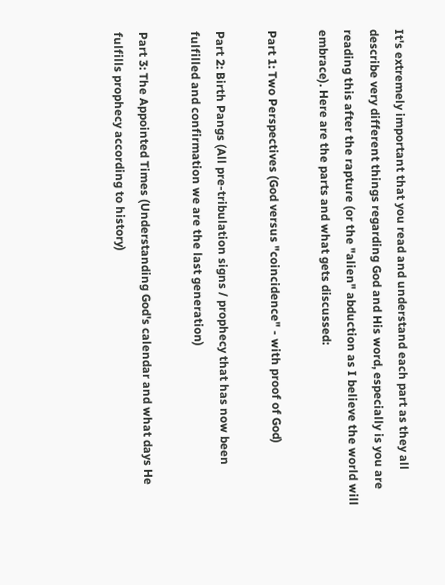It's extremely important that you read and understand each part as they all describe very different things regarding God and His word, especially is you are reading this after the rapture (or the "alien" abduction as I believe the world will embrace). Here are the parts and what gets discussed:

Part 1: Two Perspectives (God versus "coincidence" - with proof of God)

Part 2: Birth Pangs (All pre-tribulation signs / prophecy that has now been fulfilled and confirmation we are the last generation)

Part 3: The Appointed Times (Understanding God's calendar and what days He fulfills prophecy according to history)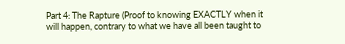Part 4: The Rapture (Proof to knowing EXACTLY when it will happen, contrary to what we have all been taught to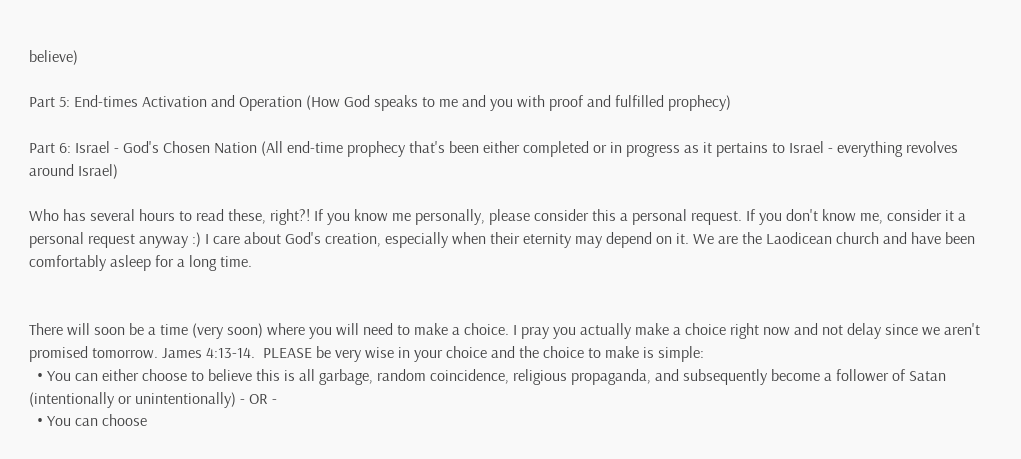believe)

Part 5: End-times Activation and Operation (How God speaks to me and you with proof and fulfilled prophecy)

Part 6: Israel - God's Chosen Nation (All end-time prophecy that's been either completed or in progress as it pertains to Israel - everything revolves around Israel)

Who has several hours to read these, right?! If you know me personally, please consider this a personal request. If you don't know me, consider it a personal request anyway :) I care about God's creation, especially when their eternity may depend on it. We are the Laodicean church and have been comfortably asleep for a long time.


There will soon be a time (very soon) where you will need to make a choice. I pray you actually make a choice right now and not delay since we aren't promised tomorrow. James 4:13-14.  PLEASE be very wise in your choice and the choice to make is simple:
  • You can either choose to believe this is all garbage, random coincidence, religious propaganda, and subsequently become a follower of Satan (intentionally or unintentionally) - OR -
  • You can choose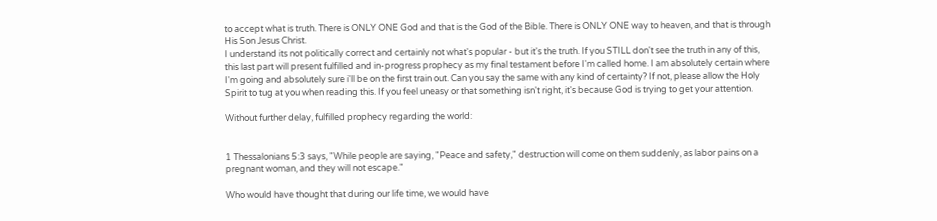to accept what is truth. There is ONLY ONE God and that is the God of the Bible. There is ONLY ONE way to heaven, and that is through His Son Jesus Christ.
I understand its not politically correct and certainly not what's popular - but it's the truth. If you STILL don't see the truth in any of this, this last part will present fulfilled and in-progress prophecy as my final testament before I'm called home. I am absolutely certain where I'm going and absolutely sure i'll be on the first train out. Can you say the same with any kind of certainty? If not, please allow the Holy Spirit to tug at you when reading this. If you feel uneasy or that something isn't right, it's because God is trying to get your attention.

Without further delay, fulfilled prophecy regarding the world:


1 Thessalonians 5:3 says, "While people are saying, "Peace and safety," destruction will come on them suddenly, as labor pains on a pregnant woman, and they will not escape."

Who would have thought that during our life time, we would have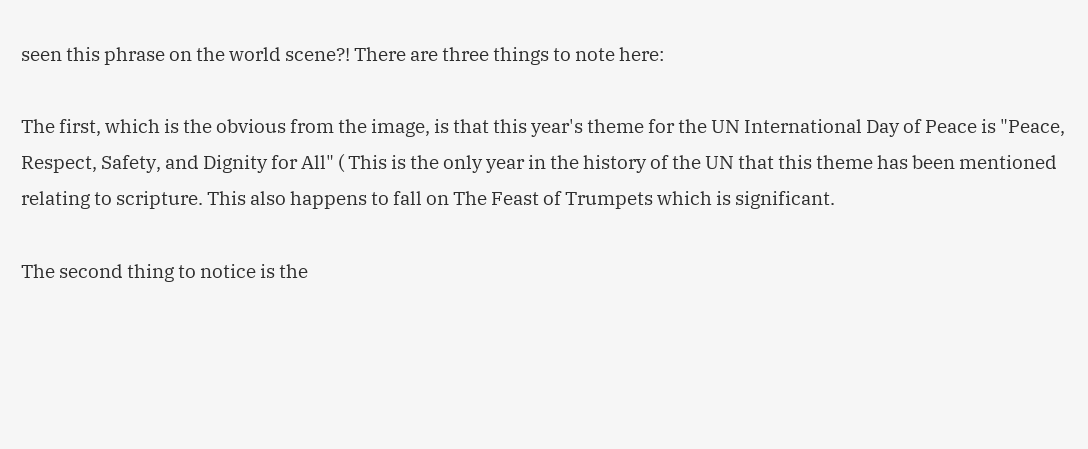seen this phrase on the world scene?! There are three things to note here:

The first, which is the obvious from the image, is that this year's theme for the UN International Day of Peace is "Peace, Respect, Safety, and Dignity for All" ( This is the only year in the history of the UN that this theme has been mentioned relating to scripture. This also happens to fall on The Feast of Trumpets which is significant.

The second thing to notice is the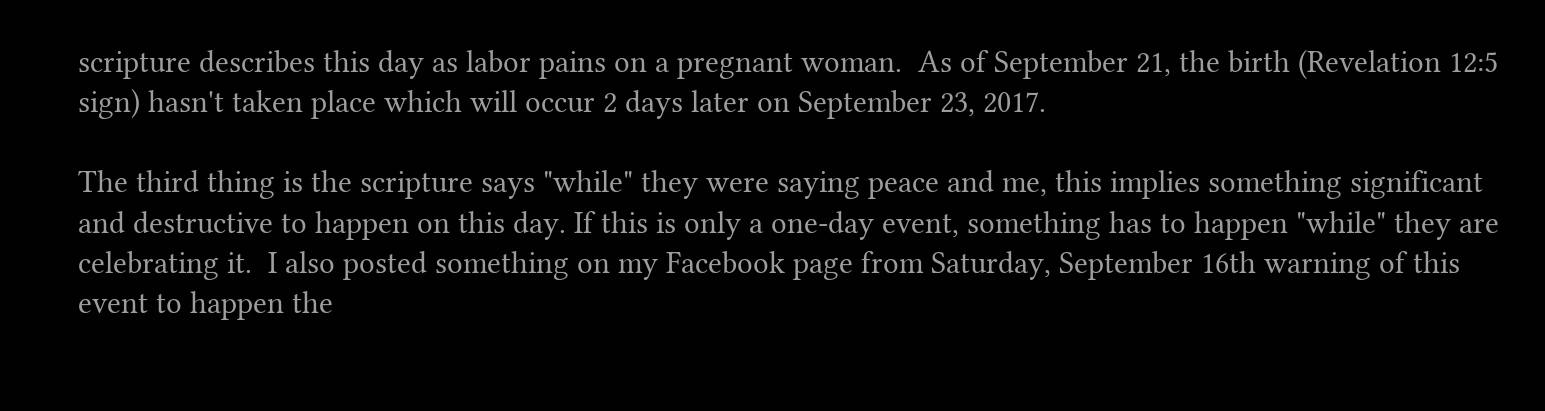scripture describes this day as labor pains on a pregnant woman.  As of September 21, the birth (Revelation 12:5 sign) hasn't taken place which will occur 2 days later on September 23, 2017.

The third thing is the scripture says "while" they were saying peace and me, this implies something significant and destructive to happen on this day. If this is only a one-day event, something has to happen "while" they are celebrating it.  I also posted something on my Facebook page from Saturday, September 16th warning of this event to happen the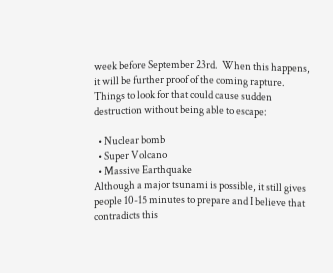week before September 23rd.  When this happens, it will be further proof of the coming rapture.  Things to look for that could cause sudden destruction without being able to escape:

  • Nuclear bomb
  • Super Volcano
  • Massive Earthquake
Although a major tsunami is possible, it still gives people 10-15 minutes to prepare and I believe that contradicts this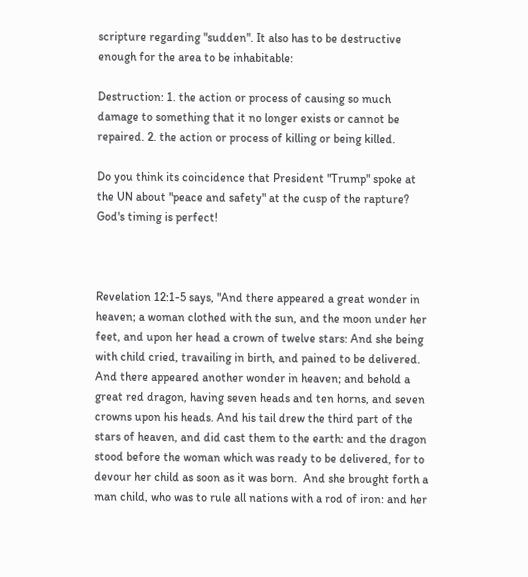scripture regarding "sudden". It also has to be destructive enough for the area to be inhabitable:

Destruction: 1. the action or process of causing so much damage to something that it no longer exists or cannot be repaired. 2. the action or process of killing or being killed.

Do you think its coincidence that President "Trump" spoke at the UN about "peace and safety" at the cusp of the rapture? God's timing is perfect!



Revelation 12:1-5 says, "And there appeared a great wonder in heaven; a woman clothed with the sun, and the moon under her feet, and upon her head a crown of twelve stars: And she being with child cried, travailing in birth, and pained to be delivered. And there appeared another wonder in heaven; and behold a great red dragon, having seven heads and ten horns, and seven crowns upon his heads. And his tail drew the third part of the stars of heaven, and did cast them to the earth: and the dragon stood before the woman which was ready to be delivered, for to devour her child as soon as it was born.  And she brought forth a man child, who was to rule all nations with a rod of iron: and her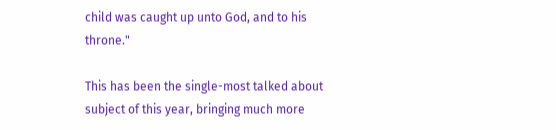child was caught up unto God, and to his throne."

This has been the single-most talked about subject of this year, bringing much more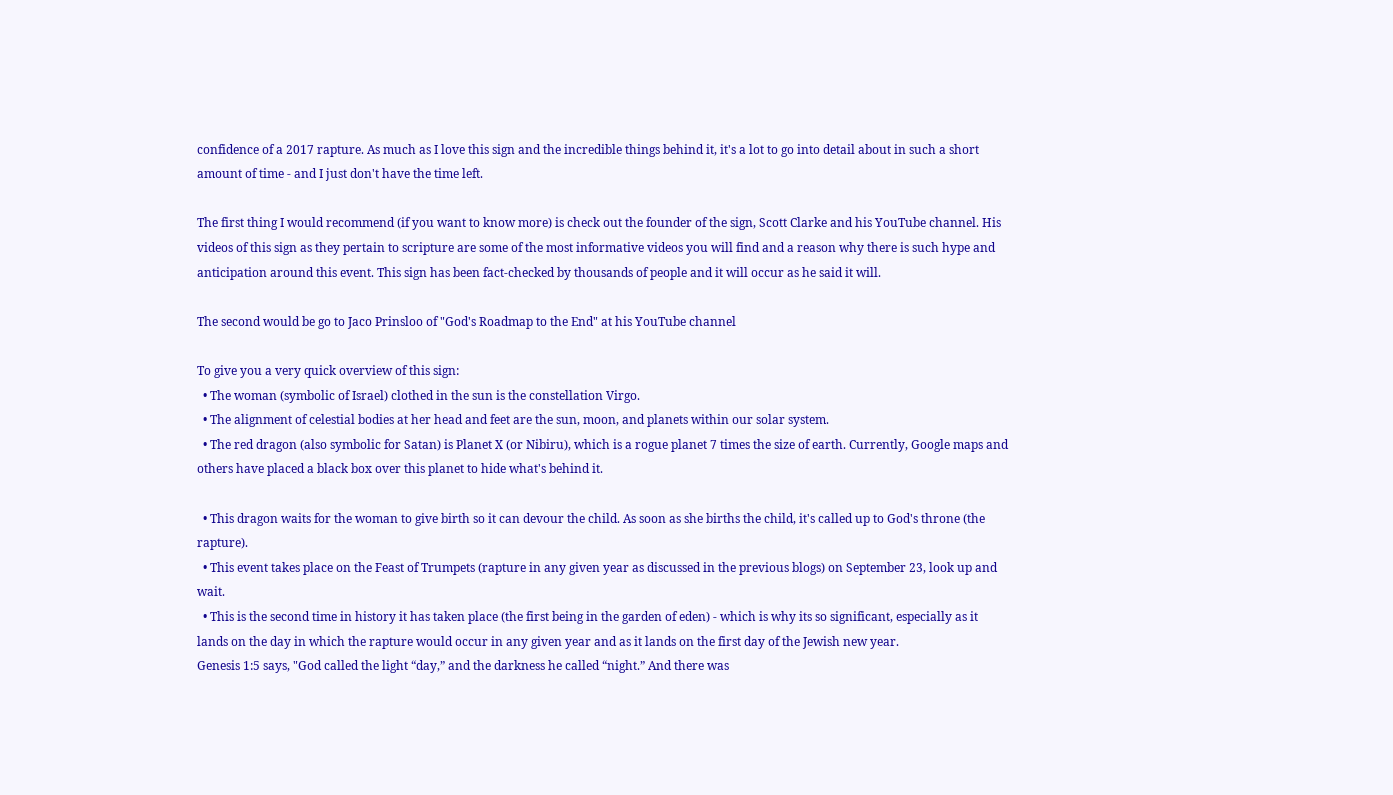confidence of a 2017 rapture. As much as I love this sign and the incredible things behind it, it's a lot to go into detail about in such a short amount of time - and I just don't have the time left.

The first thing I would recommend (if you want to know more) is check out the founder of the sign, Scott Clarke and his YouTube channel. His videos of this sign as they pertain to scripture are some of the most informative videos you will find and a reason why there is such hype and anticipation around this event. This sign has been fact-checked by thousands of people and it will occur as he said it will.

The second would be go to Jaco Prinsloo of "God's Roadmap to the End" at his YouTube channel

To give you a very quick overview of this sign:
  • The woman (symbolic of Israel) clothed in the sun is the constellation Virgo.
  • The alignment of celestial bodies at her head and feet are the sun, moon, and planets within our solar system.
  • The red dragon (also symbolic for Satan) is Planet X (or Nibiru), which is a rogue planet 7 times the size of earth. Currently, Google maps and others have placed a black box over this planet to hide what's behind it.

  • This dragon waits for the woman to give birth so it can devour the child. As soon as she births the child, it's called up to God's throne (the rapture).
  • This event takes place on the Feast of Trumpets (rapture in any given year as discussed in the previous blogs) on September 23, look up and wait.
  • This is the second time in history it has taken place (the first being in the garden of eden) - which is why its so significant, especially as it lands on the day in which the rapture would occur in any given year and as it lands on the first day of the Jewish new year.
Genesis 1:5 says, "God called the light “day,” and the darkness he called “night.” And there was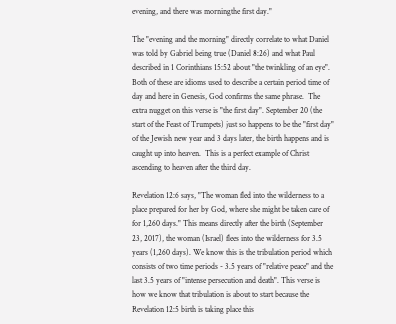evening, and there was morningthe first day."

The "evening and the morning" directly correlate to what Daniel was told by Gabriel being true (Daniel 8:26) and what Paul described in 1 Corinthians 15:52 about "the twinkling of an eye". Both of these are idioms used to describe a certain period time of day and here in Genesis, God confirms the same phrase.  The extra nugget on this verse is "the first day". September 20 (the start of the Feast of Trumpets) just so happens to be the "first day" of the Jewish new year and 3 days later, the birth happens and is caught up into heaven.  This is a perfect example of Christ ascending to heaven after the third day.

Revelation 12:6 says, "The woman fled into the wilderness to a place prepared for her by God, where she might be taken care of for 1,260 days." This means directly after the birth (September 23, 2017), the woman (Israel) flees into the wilderness for 3.5 years (1,260 days). We know this is the tribulation period which consists of two time periods - 3.5 years of "relative peace" and the last 3.5 years of "intense persecution and death". This verse is how we know that tribulation is about to start because the Revelation 12:5 birth is taking place this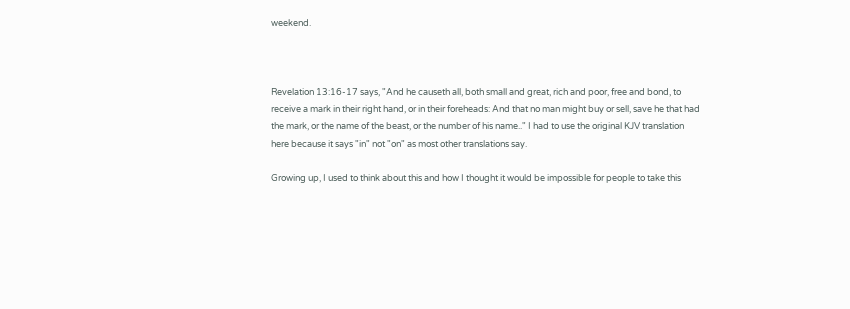weekend.



Revelation 13:16-17 says, "And he causeth all, both small and great, rich and poor, free and bond, to receive a mark in their right hand, or in their foreheads: And that no man might buy or sell, save he that had the mark, or the name of the beast, or the number of his name.." I had to use the original KJV translation here because it says "in" not "on" as most other translations say.

Growing up, I used to think about this and how I thought it would be impossible for people to take this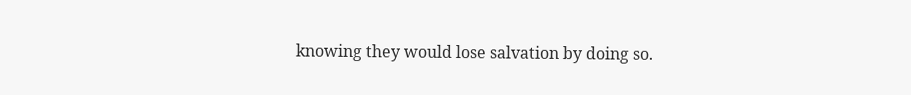knowing they would lose salvation by doing so.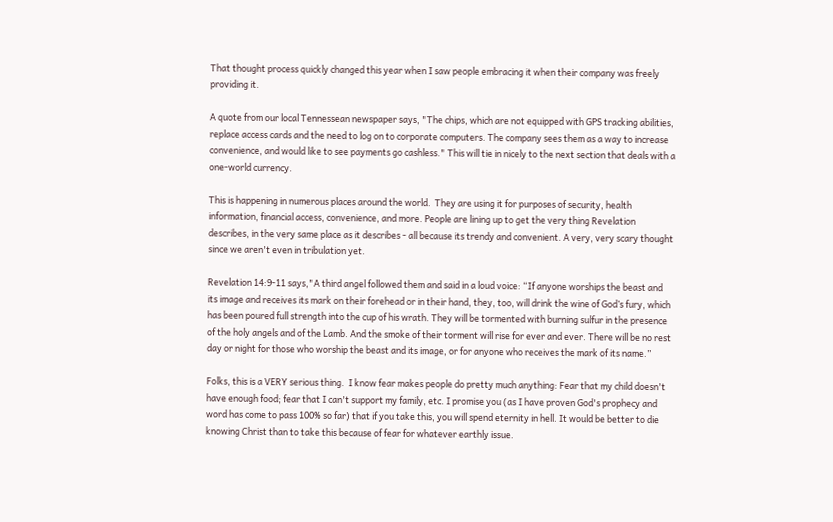That thought process quickly changed this year when I saw people embracing it when their company was freely providing it.

A quote from our local Tennessean newspaper says, "The chips, which are not equipped with GPS tracking abilities, replace access cards and the need to log on to corporate computers. The company sees them as a way to increase convenience, and would like to see payments go cashless." This will tie in nicely to the next section that deals with a one-world currency.

This is happening in numerous places around the world.  They are using it for purposes of security, health information, financial access, convenience, and more. People are lining up to get the very thing Revelation describes, in the very same place as it describes - all because its trendy and convenient. A very, very scary thought since we aren't even in tribulation yet.

Revelation 14:9-11 says,"A third angel followed them and said in a loud voice: “If anyone worships the beast and its image and receives its mark on their forehead or in their hand, they, too, will drink the wine of God’s fury, which has been poured full strength into the cup of his wrath. They will be tormented with burning sulfur in the presence of the holy angels and of the Lamb. And the smoke of their torment will rise for ever and ever. There will be no rest day or night for those who worship the beast and its image, or for anyone who receives the mark of its name.”

Folks, this is a VERY serious thing.  I know fear makes people do pretty much anything: Fear that my child doesn't have enough food; fear that I can't support my family, etc. I promise you (as I have proven God's prophecy and word has come to pass 100% so far) that if you take this, you will spend eternity in hell. It would be better to die knowing Christ than to take this because of fear for whatever earthly issue.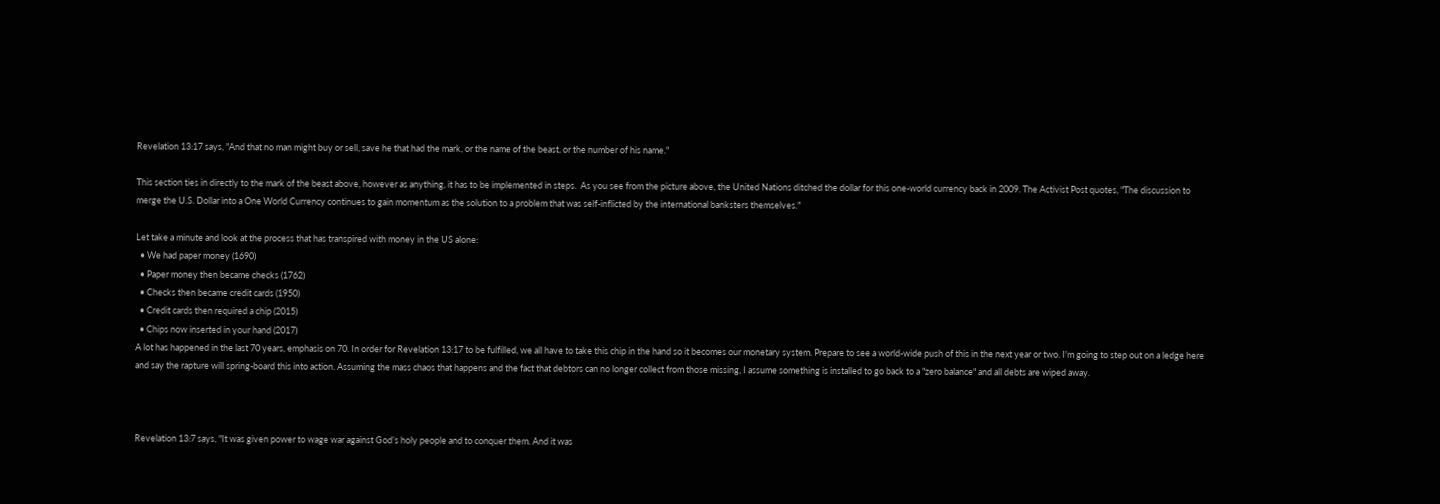Revelation 13:17 says, "And that no man might buy or sell, save he that had the mark, or the name of the beast, or the number of his name."

This section ties in directly to the mark of the beast above, however as anything, it has to be implemented in steps.  As you see from the picture above, the United Nations ditched the dollar for this one-world currency back in 2009. The Activist Post quotes, "The discussion to merge the U.S. Dollar into a One World Currency continues to gain momentum as the solution to a problem that was self-inflicted by the international banksters themselves."

Let take a minute and look at the process that has transpired with money in the US alone:
  • We had paper money (1690)
  • Paper money then became checks (1762)
  • Checks then became credit cards (1950)
  • Credit cards then required a chip (2015)
  • Chips now inserted in your hand (2017)
A lot has happened in the last 70 years, emphasis on 70. In order for Revelation 13:17 to be fulfilled, we all have to take this chip in the hand so it becomes our monetary system. Prepare to see a world-wide push of this in the next year or two. I'm going to step out on a ledge here and say the rapture will spring-board this into action. Assuming the mass chaos that happens and the fact that debtors can no longer collect from those missing, I assume something is installed to go back to a "zero balance" and all debts are wiped away.



Revelation 13:7 says, "It was given power to wage war against God’s holy people and to conquer them. And it was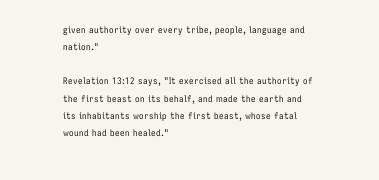given authority over every tribe, people, language and nation."

Revelation 13:12 says, "It exercised all the authority of the first beast on its behalf, and made the earth and its inhabitants worship the first beast, whose fatal wound had been healed."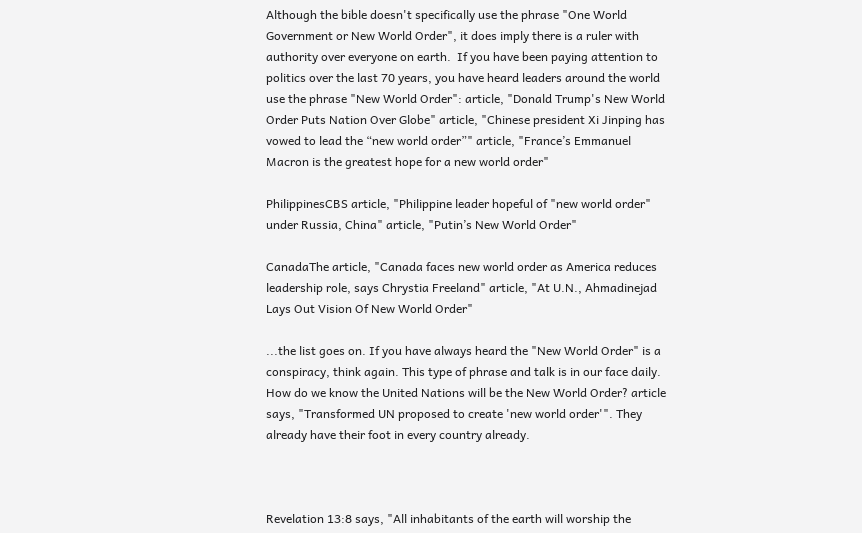Although the bible doesn't specifically use the phrase "One World Government or New World Order", it does imply there is a ruler with authority over everyone on earth.  If you have been paying attention to politics over the last 70 years, you have heard leaders around the world use the phrase "New World Order": article, "Donald Trump's New World Order Puts Nation Over Globe" article, "Chinese president Xi Jinping has vowed to lead the “new world order”" article, "France’s Emmanuel Macron is the greatest hope for a new world order"

PhilippinesCBS article, "Philippine leader hopeful of "new world order" under Russia, China" article, "Putin’s New World Order"

CanadaThe article, "Canada faces new world order as America reduces leadership role, says Chrystia Freeland" article, "At U.N., Ahmadinejad Lays Out Vision Of New World Order"

...the list goes on. If you have always heard the "New World Order" is a conspiracy, think again. This type of phrase and talk is in our face daily.  How do we know the United Nations will be the New World Order? article says, "Transformed UN proposed to create 'new world order'". They already have their foot in every country already.



Revelation 13:8 says, "All inhabitants of the earth will worship the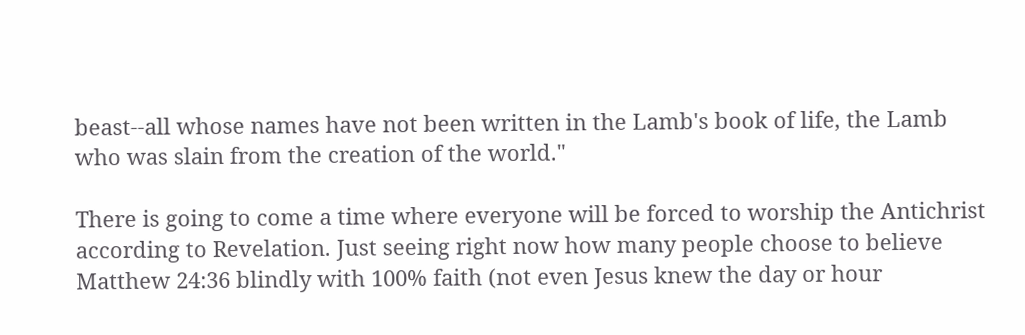beast--all whose names have not been written in the Lamb's book of life, the Lamb who was slain from the creation of the world."

There is going to come a time where everyone will be forced to worship the Antichrist according to Revelation. Just seeing right now how many people choose to believe Matthew 24:36 blindly with 100% faith (not even Jesus knew the day or hour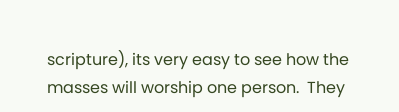scripture), its very easy to see how the masses will worship one person.  They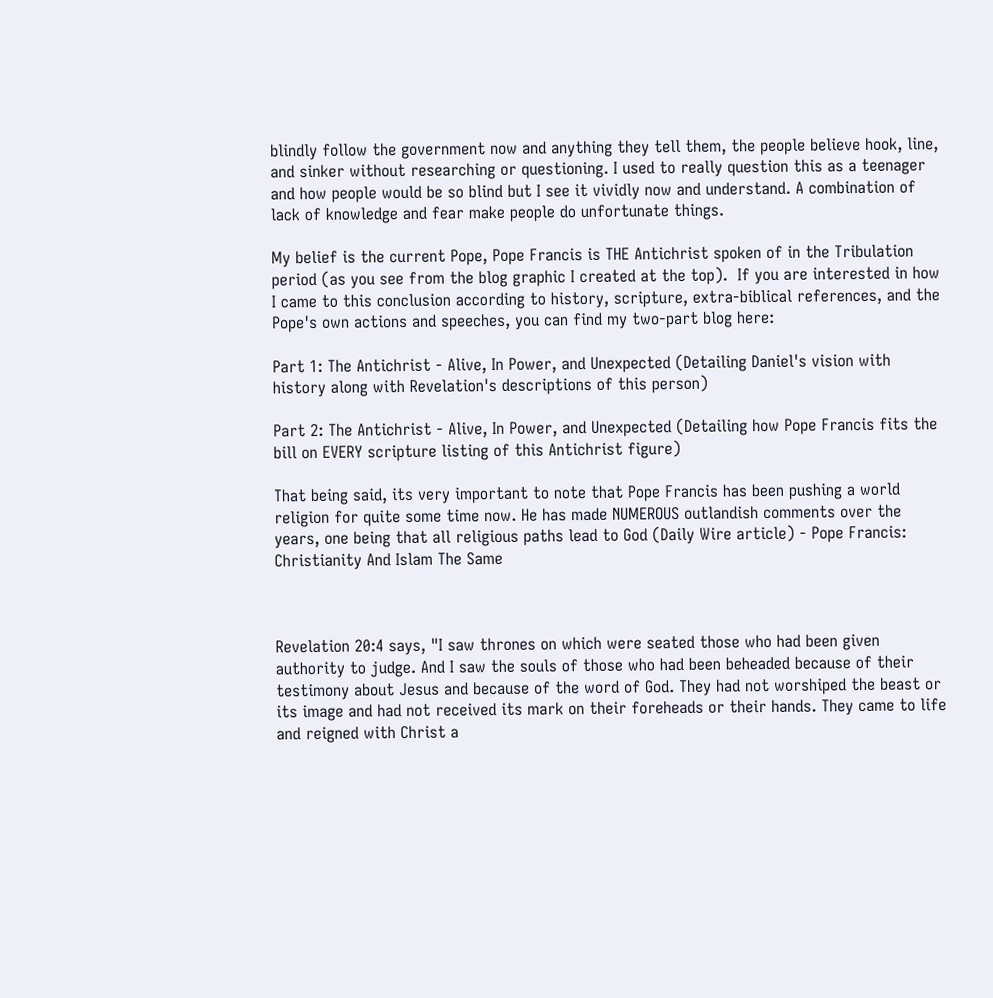blindly follow the government now and anything they tell them, the people believe hook, line, and sinker without researching or questioning. I used to really question this as a teenager and how people would be so blind but I see it vividly now and understand. A combination of lack of knowledge and fear make people do unfortunate things.

My belief is the current Pope, Pope Francis is THE Antichrist spoken of in the Tribulation period (as you see from the blog graphic I created at the top).  If you are interested in how I came to this conclusion according to history, scripture, extra-biblical references, and the Pope's own actions and speeches, you can find my two-part blog here:

Part 1: The Antichrist - Alive, In Power, and Unexpected (Detailing Daniel's vision with history along with Revelation's descriptions of this person)

Part 2: The Antichrist - Alive, In Power, and Unexpected (Detailing how Pope Francis fits the bill on EVERY scripture listing of this Antichrist figure)

That being said, its very important to note that Pope Francis has been pushing a world religion for quite some time now. He has made NUMEROUS outlandish comments over the years, one being that all religious paths lead to God (Daily Wire article) - Pope Francis: Christianity And Islam The Same



Revelation 20:4 says, "I saw thrones on which were seated those who had been given authority to judge. And I saw the souls of those who had been beheaded because of their testimony about Jesus and because of the word of God. They had not worshiped the beast or its image and had not received its mark on their foreheads or their hands. They came to life and reigned with Christ a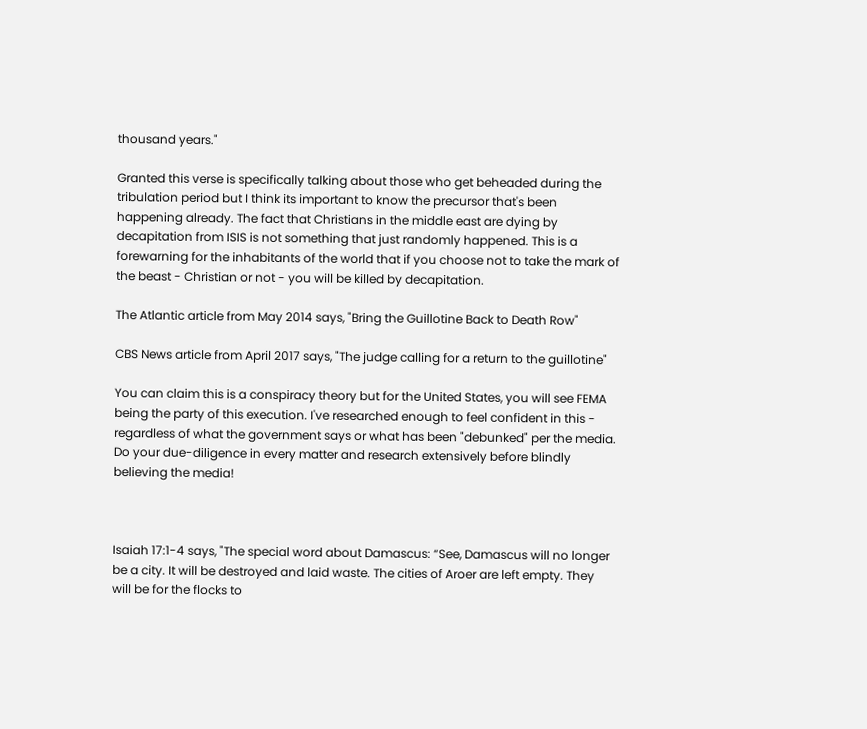thousand years."

Granted this verse is specifically talking about those who get beheaded during the tribulation period but I think its important to know the precursor that's been happening already. The fact that Christians in the middle east are dying by decapitation from ISIS is not something that just randomly happened. This is a forewarning for the inhabitants of the world that if you choose not to take the mark of the beast - Christian or not - you will be killed by decapitation.

The Atlantic article from May 2014 says, "Bring the Guillotine Back to Death Row"

CBS News article from April 2017 says, "The judge calling for a return to the guillotine"

You can claim this is a conspiracy theory but for the United States, you will see FEMA being the party of this execution. I've researched enough to feel confident in this - regardless of what the government says or what has been "debunked" per the media.  Do your due-diligence in every matter and research extensively before blindly believing the media!



Isaiah 17:1-4 says, "The special word about Damascus: “See, Damascus will no longer be a city. It will be destroyed and laid waste. The cities of Aroer are left empty. They will be for the flocks to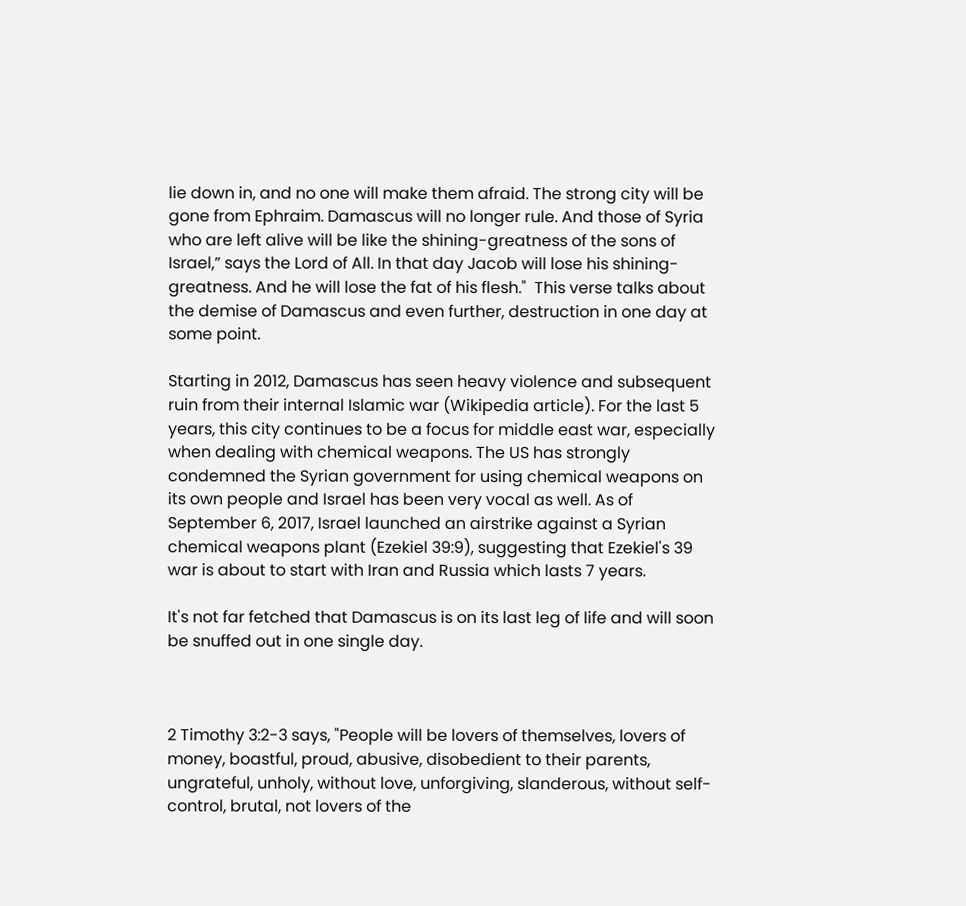lie down in, and no one will make them afraid. The strong city will be gone from Ephraim. Damascus will no longer rule. And those of Syria who are left alive will be like the shining-greatness of the sons of Israel,” says the Lord of All. In that day Jacob will lose his shining-greatness. And he will lose the fat of his flesh."  This verse talks about the demise of Damascus and even further, destruction in one day at some point.

Starting in 2012, Damascus has seen heavy violence and subsequent ruin from their internal Islamic war (Wikipedia article). For the last 5 years, this city continues to be a focus for middle east war, especially when dealing with chemical weapons. The US has strongly condemned the Syrian government for using chemical weapons on its own people and Israel has been very vocal as well. As of September 6, 2017, Israel launched an airstrike against a Syrian chemical weapons plant (Ezekiel 39:9), suggesting that Ezekiel's 39 war is about to start with Iran and Russia which lasts 7 years.

It's not far fetched that Damascus is on its last leg of life and will soon be snuffed out in one single day.



2 Timothy 3:2-3 says, "People will be lovers of themselves, lovers of money, boastful, proud, abusive, disobedient to their parents, ungrateful, unholy, without love, unforgiving, slanderous, without self-control, brutal, not lovers of the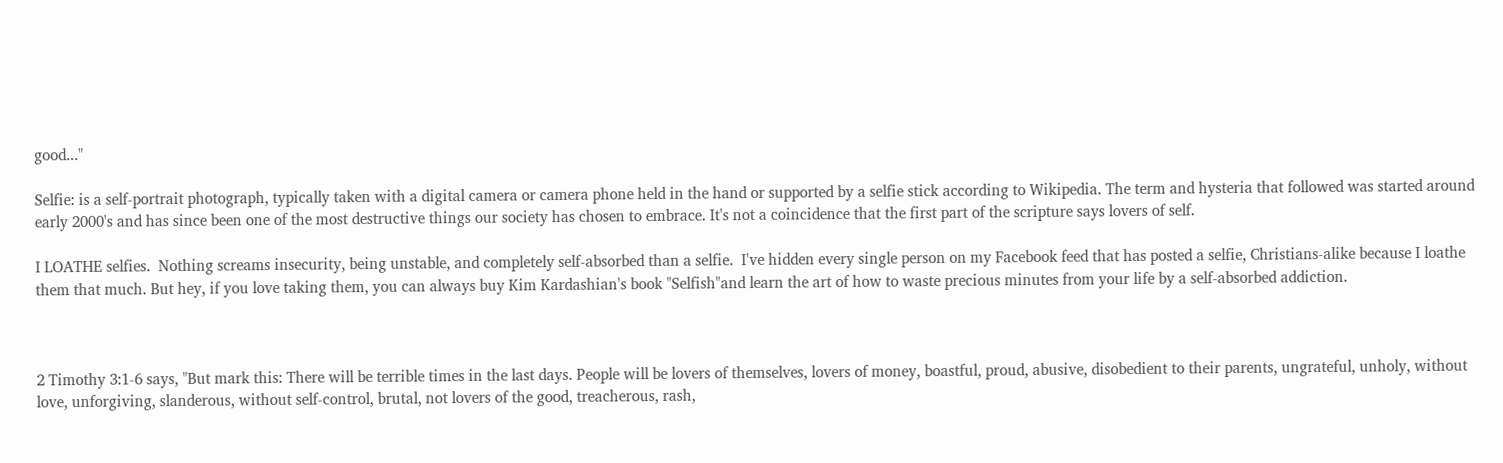good..."

Selfie: is a self-portrait photograph, typically taken with a digital camera or camera phone held in the hand or supported by a selfie stick according to Wikipedia. The term and hysteria that followed was started around early 2000's and has since been one of the most destructive things our society has chosen to embrace. It's not a coincidence that the first part of the scripture says lovers of self.

I LOATHE selfies.  Nothing screams insecurity, being unstable, and completely self-absorbed than a selfie.  I've hidden every single person on my Facebook feed that has posted a selfie, Christians-alike because I loathe them that much. But hey, if you love taking them, you can always buy Kim Kardashian's book "Selfish"and learn the art of how to waste precious minutes from your life by a self-absorbed addiction.



2 Timothy 3:1-6 says, "But mark this: There will be terrible times in the last days. People will be lovers of themselves, lovers of money, boastful, proud, abusive, disobedient to their parents, ungrateful, unholy, without love, unforgiving, slanderous, without self-control, brutal, not lovers of the good, treacherous, rash,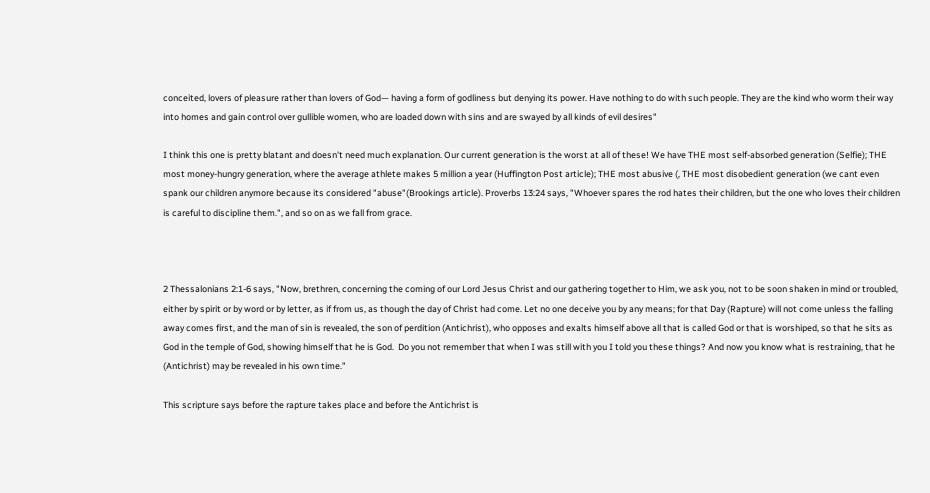conceited, lovers of pleasure rather than lovers of God— having a form of godliness but denying its power. Have nothing to do with such people. They are the kind who worm their way into homes and gain control over gullible women, who are loaded down with sins and are swayed by all kinds of evil desires"

I think this one is pretty blatant and doesn't need much explanation. Our current generation is the worst at all of these! We have THE most self-absorbed generation (Selfie); THE most money-hungry generation, where the average athlete makes 5 million a year (Huffington Post article); THE most abusive (, THE most disobedient generation (we cant even spank our children anymore because its considered "abuse"(Brookings article). Proverbs 13:24 says, "Whoever spares the rod hates their children, but the one who loves their children is careful to discipline them.", and so on as we fall from grace.



2 Thessalonians 2:1-6 says, "Now, brethren, concerning the coming of our Lord Jesus Christ and our gathering together to Him, we ask you, not to be soon shaken in mind or troubled, either by spirit or by word or by letter, as if from us, as though the day of Christ had come. Let no one deceive you by any means; for that Day (Rapture) will not come unless the falling away comes first, and the man of sin is revealed, the son of perdition (Antichrist), who opposes and exalts himself above all that is called God or that is worshiped, so that he sits as God in the temple of God, showing himself that he is God.  Do you not remember that when I was still with you I told you these things? And now you know what is restraining, that he (Antichrist) may be revealed in his own time."

This scripture says before the rapture takes place and before the Antichrist is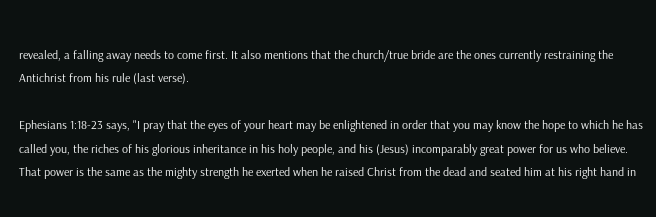revealed, a falling away needs to come first. It also mentions that the church/true bride are the ones currently restraining the Antichrist from his rule (last verse).

Ephesians 1:18-23 says, "I pray that the eyes of your heart may be enlightened in order that you may know the hope to which he has called you, the riches of his glorious inheritance in his holy people, and his (Jesus) incomparably great power for us who believe. That power is the same as the mighty strength he exerted when he raised Christ from the dead and seated him at his right hand in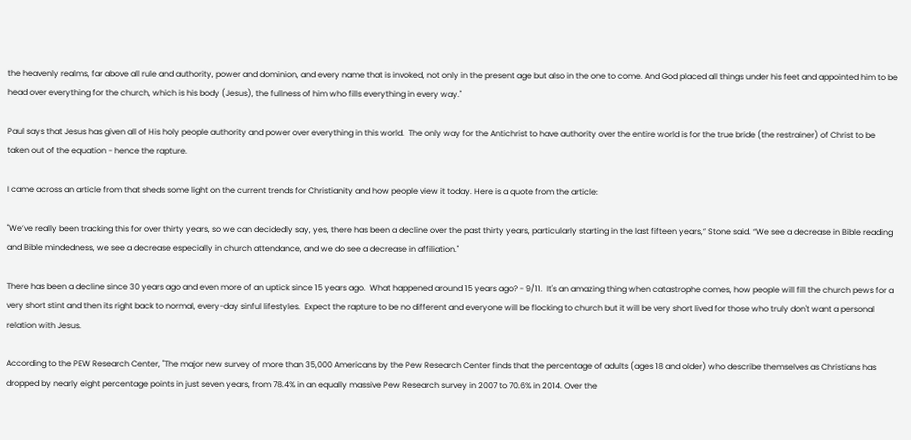the heavenly realms, far above all rule and authority, power and dominion, and every name that is invoked, not only in the present age but also in the one to come. And God placed all things under his feet and appointed him to be head over everything for the church, which is his body (Jesus), the fullness of him who fills everything in every way."

Paul says that Jesus has given all of His holy people authority and power over everything in this world.  The only way for the Antichrist to have authority over the entire world is for the true bride (the restrainer) of Christ to be taken out of the equation - hence the rapture.

I came across an article from that sheds some light on the current trends for Christianity and how people view it today. Here is a quote from the article:

"We’ve really been tracking this for over thirty years, so we can decidedly say, yes, there has been a decline over the past thirty years, particularly starting in the last fifteen years,” Stone said. “We see a decrease in Bible reading and Bible mindedness, we see a decrease especially in church attendance, and we do see a decrease in affiliation."

There has been a decline since 30 years ago and even more of an uptick since 15 years ago.  What happened around 15 years ago? - 9/11.  It's an amazing thing when catastrophe comes, how people will fill the church pews for a very short stint and then its right back to normal, every-day sinful lifestyles.  Expect the rapture to be no different and everyone will be flocking to church but it will be very short lived for those who truly don't want a personal relation with Jesus.

According to the PEW Research Center, "The major new survey of more than 35,000 Americans by the Pew Research Center finds that the percentage of adults (ages 18 and older) who describe themselves as Christians has dropped by nearly eight percentage points in just seven years, from 78.4% in an equally massive Pew Research survey in 2007 to 70.6% in 2014. Over the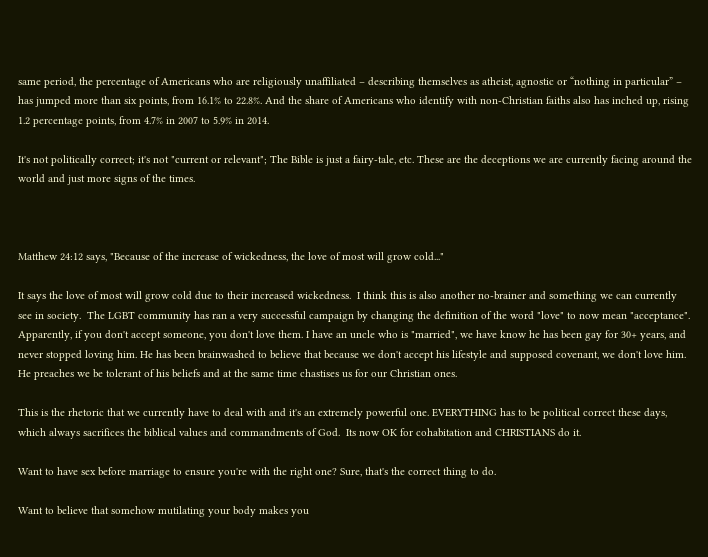same period, the percentage of Americans who are religiously unaffiliated – describing themselves as atheist, agnostic or “nothing in particular” – has jumped more than six points, from 16.1% to 22.8%. And the share of Americans who identify with non-Christian faiths also has inched up, rising 1.2 percentage points, from 4.7% in 2007 to 5.9% in 2014.

It's not politically correct; it's not "current or relevant"; The Bible is just a fairy-tale, etc. These are the deceptions we are currently facing around the world and just more signs of the times.



Matthew 24:12 says, "Because of the increase of wickedness, the love of most will grow cold..."

It says the love of most will grow cold due to their increased wickedness.  I think this is also another no-brainer and something we can currently see in society.  The LGBT community has ran a very successful campaign by changing the definition of the word "love" to now mean "acceptance". Apparently, if you don't accept someone, you don't love them. I have an uncle who is "married", we have know he has been gay for 30+ years, and never stopped loving him. He has been brainwashed to believe that because we don't accept his lifestyle and supposed covenant, we don't love him. He preaches we be tolerant of his beliefs and at the same time chastises us for our Christian ones.

This is the rhetoric that we currently have to deal with and it's an extremely powerful one. EVERYTHING has to be political correct these days, which always sacrifices the biblical values and commandments of God.  Its now OK for cohabitation and CHRISTIANS do it.

Want to have sex before marriage to ensure you're with the right one? Sure, that's the correct thing to do.

Want to believe that somehow mutilating your body makes you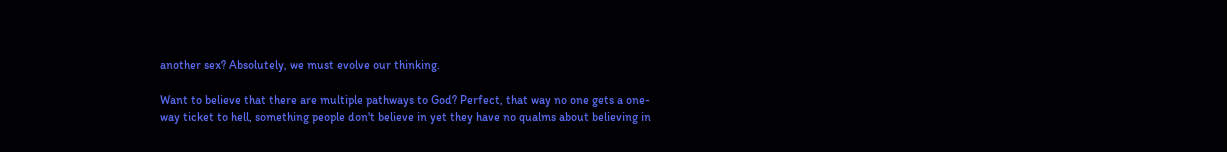another sex? Absolutely, we must evolve our thinking.

Want to believe that there are multiple pathways to God? Perfect, that way no one gets a one-way ticket to hell, something people don't believe in yet they have no qualms about believing in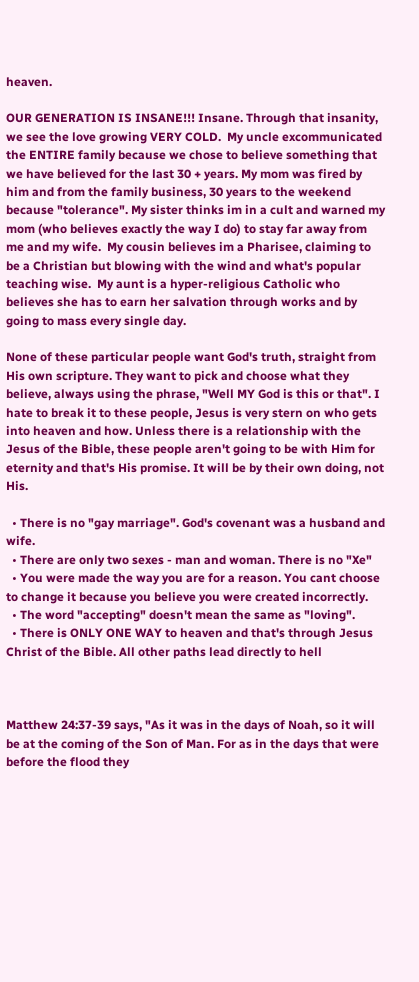heaven.

OUR GENERATION IS INSANE!!! Insane. Through that insanity, we see the love growing VERY COLD.  My uncle excommunicated the ENTIRE family because we chose to believe something that we have believed for the last 30 + years. My mom was fired by him and from the family business, 30 years to the weekend because "tolerance". My sister thinks im in a cult and warned my mom (who believes exactly the way I do) to stay far away from me and my wife.  My cousin believes im a Pharisee, claiming to be a Christian but blowing with the wind and what's popular teaching wise.  My aunt is a hyper-religious Catholic who believes she has to earn her salvation through works and by going to mass every single day.

None of these particular people want God's truth, straight from His own scripture. They want to pick and choose what they believe, always using the phrase, "Well MY God is this or that". I hate to break it to these people, Jesus is very stern on who gets into heaven and how. Unless there is a relationship with the Jesus of the Bible, these people aren't going to be with Him for eternity and that's His promise. It will be by their own doing, not His.

  • There is no "gay marriage". God's covenant was a husband and wife.
  • There are only two sexes - man and woman. There is no "Xe"
  • You were made the way you are for a reason. You cant choose to change it because you believe you were created incorrectly.
  • The word "accepting" doesn't mean the same as "loving".
  • There is ONLY ONE WAY to heaven and that's through Jesus Christ of the Bible. All other paths lead directly to hell



Matthew 24:37-39 says, "As it was in the days of Noah, so it will be at the coming of the Son of Man. For as in the days that were before the flood they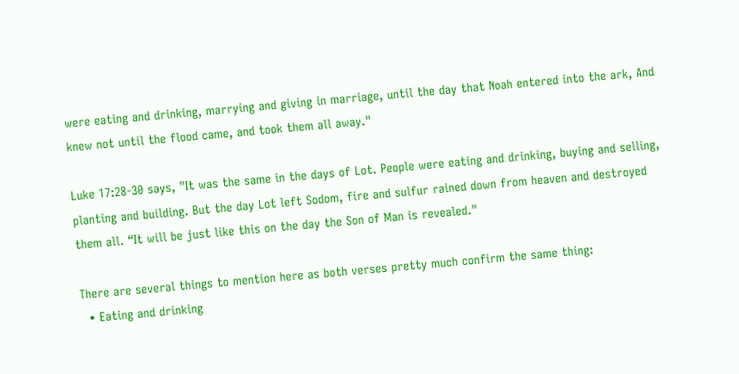were eating and drinking, marrying and giving in marriage, until the day that Noah entered into the ark, And knew not until the flood came, and took them all away."

Luke 17:28-30 says, "It was the same in the days of Lot. People were eating and drinking, buying and selling, planting and building. But the day Lot left Sodom, fire and sulfur rained down from heaven and destroyed them all. “It will be just like this on the day the Son of Man is revealed."

There are several things to mention here as both verses pretty much confirm the same thing:
  • Eating and drinking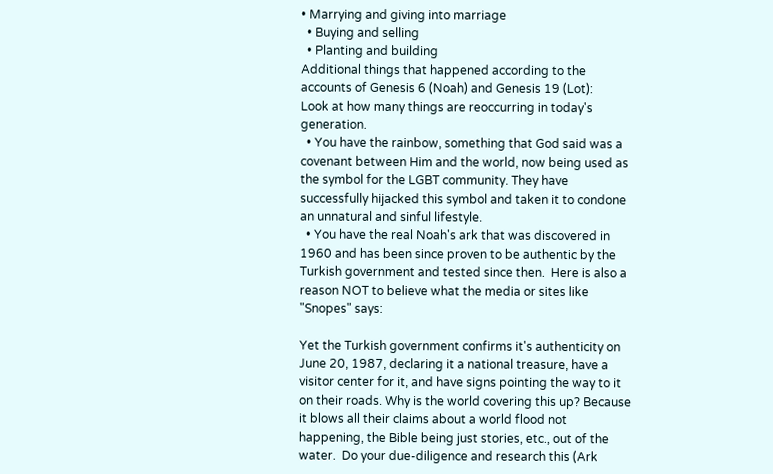• Marrying and giving into marriage
  • Buying and selling
  • Planting and building
Additional things that happened according to the accounts of Genesis 6 (Noah) and Genesis 19 (Lot):
Look at how many things are reoccurring in today's generation.
  • You have the rainbow, something that God said was a covenant between Him and the world, now being used as the symbol for the LGBT community. They have successfully hijacked this symbol and taken it to condone an unnatural and sinful lifestyle.
  • You have the real Noah's ark that was discovered in 1960 and has been since proven to be authentic by the Turkish government and tested since then.  Here is also a reason NOT to believe what the media or sites like "Snopes" says:

Yet the Turkish government confirms it's authenticity on June 20, 1987, declaring it a national treasure, have a visitor center for it, and have signs pointing the way to it on their roads. Why is the world covering this up? Because it blows all their claims about a world flood not happening, the Bible being just stories, etc., out of the water.  Do your due-diligence and research this (Ark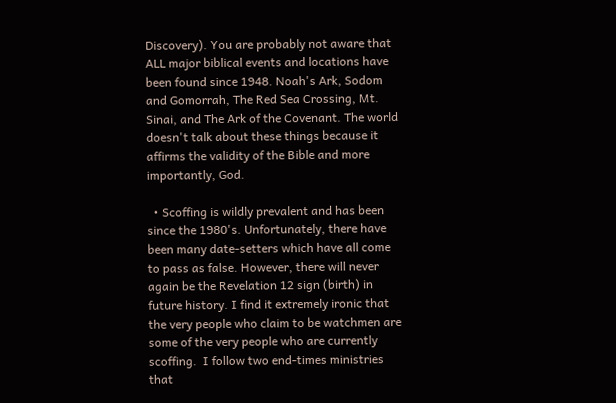Discovery). You are probably not aware that ALL major biblical events and locations have been found since 1948. Noah's Ark, Sodom and Gomorrah, The Red Sea Crossing, Mt. Sinai, and The Ark of the Covenant. The world doesn't talk about these things because it affirms the validity of the Bible and more importantly, God.

  • Scoffing is wildly prevalent and has been since the 1980's. Unfortunately, there have been many date-setters which have all come to pass as false. However, there will never again be the Revelation 12 sign (birth) in future history. I find it extremely ironic that the very people who claim to be watchmen are some of the very people who are currently scoffing.  I follow two end-times ministries that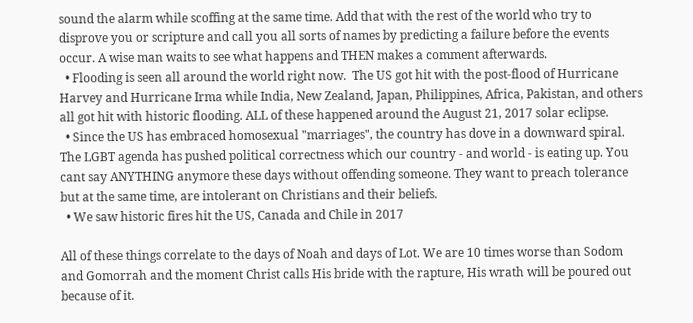sound the alarm while scoffing at the same time. Add that with the rest of the world who try to disprove you or scripture and call you all sorts of names by predicting a failure before the events occur. A wise man waits to see what happens and THEN makes a comment afterwards.
  • Flooding is seen all around the world right now.  The US got hit with the post-flood of Hurricane Harvey and Hurricane Irma while India, New Zealand, Japan, Philippines, Africa, Pakistan, and others all got hit with historic flooding. ALL of these happened around the August 21, 2017 solar eclipse.
  • Since the US has embraced homosexual "marriages", the country has dove in a downward spiral. The LGBT agenda has pushed political correctness which our country - and world - is eating up. You cant say ANYTHING anymore these days without offending someone. They want to preach tolerance but at the same time, are intolerant on Christians and their beliefs.
  • We saw historic fires hit the US, Canada and Chile in 2017

All of these things correlate to the days of Noah and days of Lot. We are 10 times worse than Sodom and Gomorrah and the moment Christ calls His bride with the rapture, His wrath will be poured out because of it.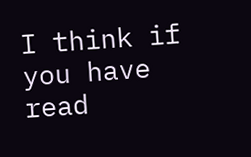I think if you have read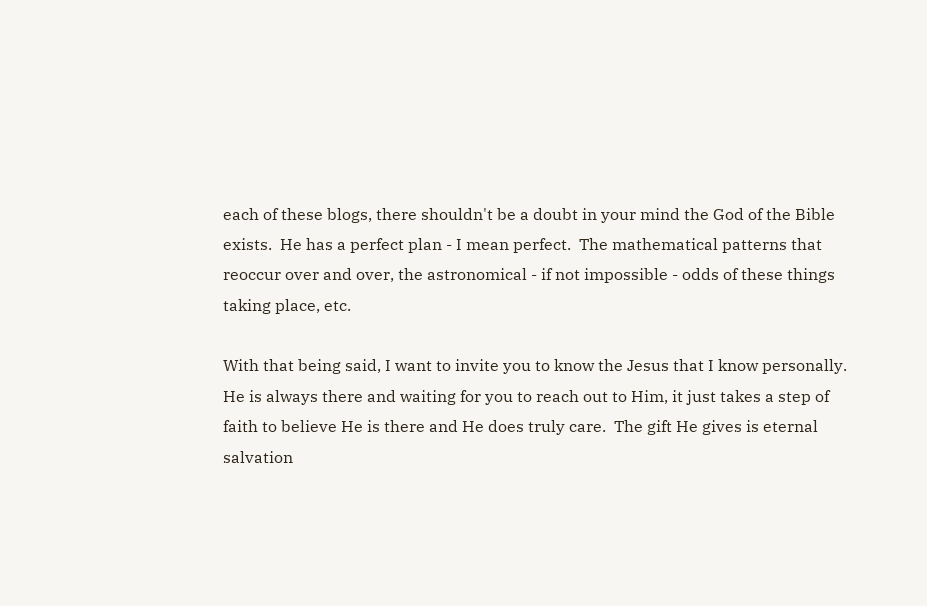each of these blogs, there shouldn't be a doubt in your mind the God of the Bible exists.  He has a perfect plan - I mean perfect.  The mathematical patterns that reoccur over and over, the astronomical - if not impossible - odds of these things taking place, etc.

With that being said, I want to invite you to know the Jesus that I know personally. He is always there and waiting for you to reach out to Him, it just takes a step of faith to believe He is there and He does truly care.  The gift He gives is eternal salvation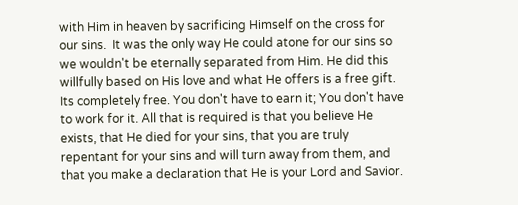with Him in heaven by sacrificing Himself on the cross for our sins.  It was the only way He could atone for our sins so we wouldn't be eternally separated from Him. He did this willfully based on His love and what He offers is a free gift.  Its completely free. You don't have to earn it; You don't have to work for it. All that is required is that you believe He exists, that He died for your sins, that you are truly repentant for your sins and will turn away from them, and that you make a declaration that He is your Lord and Savior.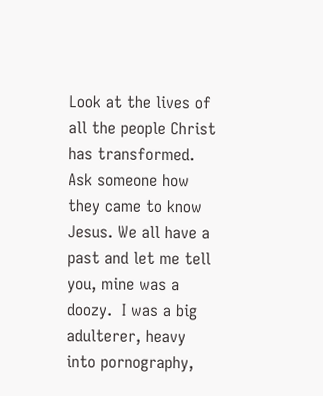Look at the lives of all the people Christ has transformed.  Ask someone how they came to know Jesus. We all have a past and let me tell you, mine was a doozy.  I was a big adulterer, heavy into pornography,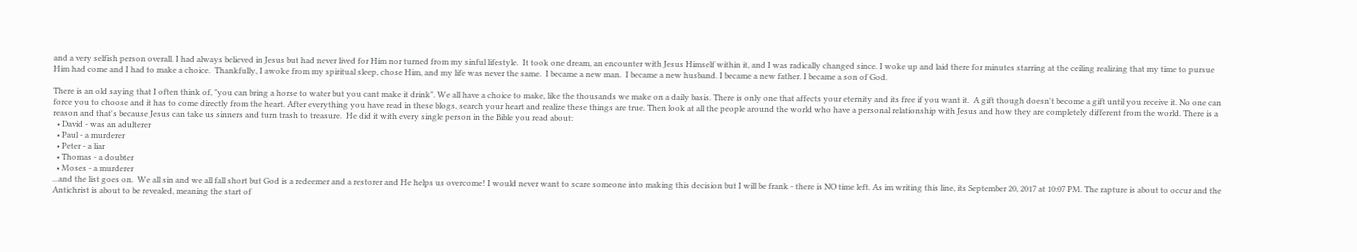and a very selfish person overall. I had always believed in Jesus but had never lived for Him nor turned from my sinful lifestyle.  It took one dream, an encounter with Jesus Himself within it, and I was radically changed since. I woke up and laid there for minutes starring at the ceiling realizing that my time to pursue Him had come and I had to make a choice.  Thankfully, I awoke from my spiritual sleep, chose Him, and my life was never the same.  I became a new man.  I became a new husband. I became a new father. I became a son of God.

There is an old saying that I often think of, "you can bring a horse to water but you cant make it drink". We all have a choice to make, like the thousands we make on a daily basis. There is only one that affects your eternity and its free if you want it.  A gift though doesn't become a gift until you receive it. No one can force you to choose and it has to come directly from the heart. After everything you have read in these blogs, search your heart and realize these things are true. Then look at all the people around the world who have a personal relationship with Jesus and how they are completely different from the world. There is a reason and that's because Jesus can take us sinners and turn trash to treasure.  He did it with every single person in the Bible you read about:
  • David - was an adulterer
  • Paul - a murderer
  • Peter - a liar
  • Thomas - a doubter
  • Moses - a murderer
...and the list goes on.  We all sin and we all fall short but God is a redeemer and a restorer and He helps us overcome! I would never want to scare someone into making this decision but I will be frank - there is NO time left. As im writing this line, its September 20, 2017 at 10:07 PM. The rapture is about to occur and the Antichrist is about to be revealed, meaning the start of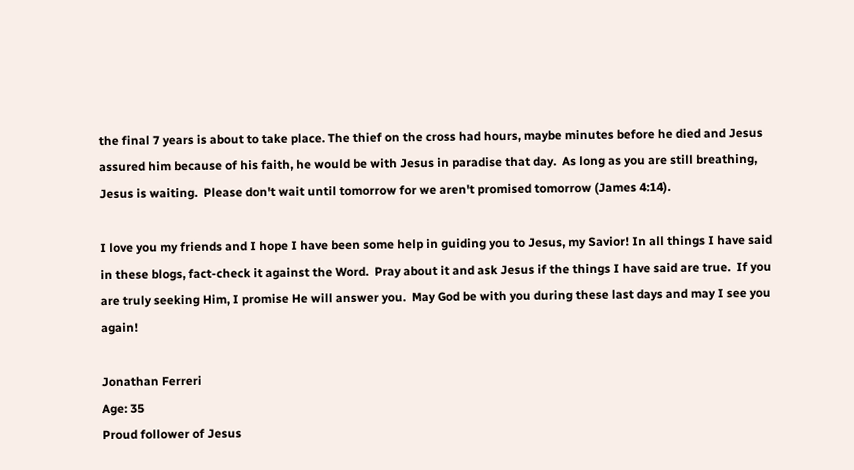the final 7 years is about to take place. The thief on the cross had hours, maybe minutes before he died and Jesus assured him because of his faith, he would be with Jesus in paradise that day.  As long as you are still breathing, Jesus is waiting.  Please don't wait until tomorrow for we aren't promised tomorrow (James 4:14).

I love you my friends and I hope I have been some help in guiding you to Jesus, my Savior! In all things I have said in these blogs, fact-check it against the Word.  Pray about it and ask Jesus if the things I have said are true.  If you are truly seeking Him, I promise He will answer you.  May God be with you during these last days and may I see you again!

Jonathan Ferreri
Age: 35
Proud follower of Jesus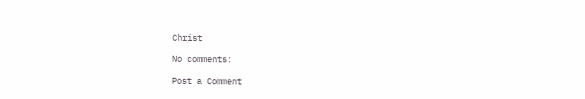Christ

No comments:

Post a Comment